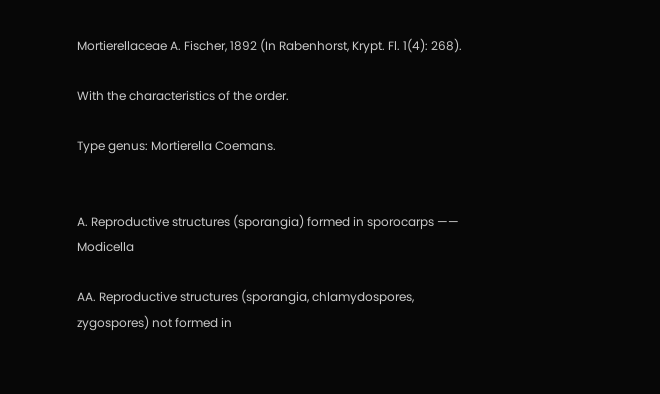Mortierellaceae A. Fischer, 1892 (In Rabenhorst, Krypt. Fl. 1(4): 268).

With the characteristics of the order.

Type genus: Mortierella Coemans.


A. Reproductive structures (sporangia) formed in sporocarps —— Modicella

AA. Reproductive structures (sporangia, chlamydospores, zygospores) not formed in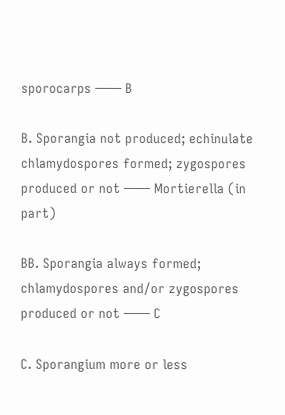sporocarps —— B

B. Sporangia not produced; echinulate chlamydospores formed; zygospores produced or not —— Mortierella (in part)

BB. Sporangia always formed; chlamydospores and/or zygospores produced or not —— C

C. Sporangium more or less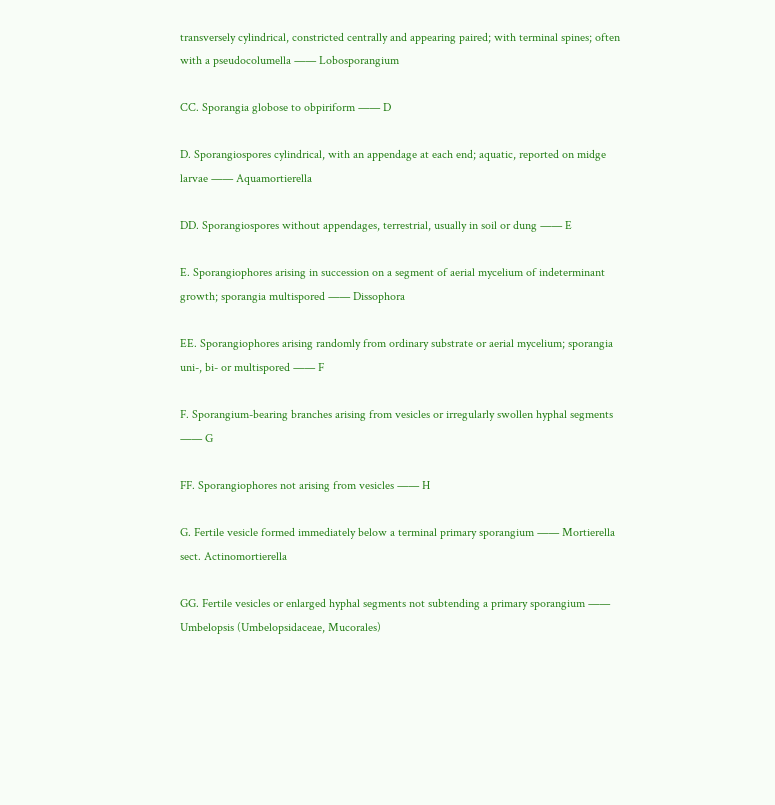transversely cylindrical, constricted centrally and appearing paired; with terminal spines; often with a pseudocolumella —— Lobosporangium

CC. Sporangia globose to obpiriform —— D

D. Sporangiospores cylindrical, with an appendage at each end; aquatic, reported on midge larvae —— Aquamortierella

DD. Sporangiospores without appendages, terrestrial, usually in soil or dung —— E

E. Sporangiophores arising in succession on a segment of aerial mycelium of indeterminant growth; sporangia multispored —— Dissophora

EE. Sporangiophores arising randomly from ordinary substrate or aerial mycelium; sporangia uni-, bi- or multispored —— F

F. Sporangium-bearing branches arising from vesicles or irregularly swollen hyphal segments —— G

FF. Sporangiophores not arising from vesicles —— H

G. Fertile vesicle formed immediately below a terminal primary sporangium —— Mortierella sect. Actinomortierella

GG. Fertile vesicles or enlarged hyphal segments not subtending a primary sporangium —— Umbelopsis (Umbelopsidaceae, Mucorales)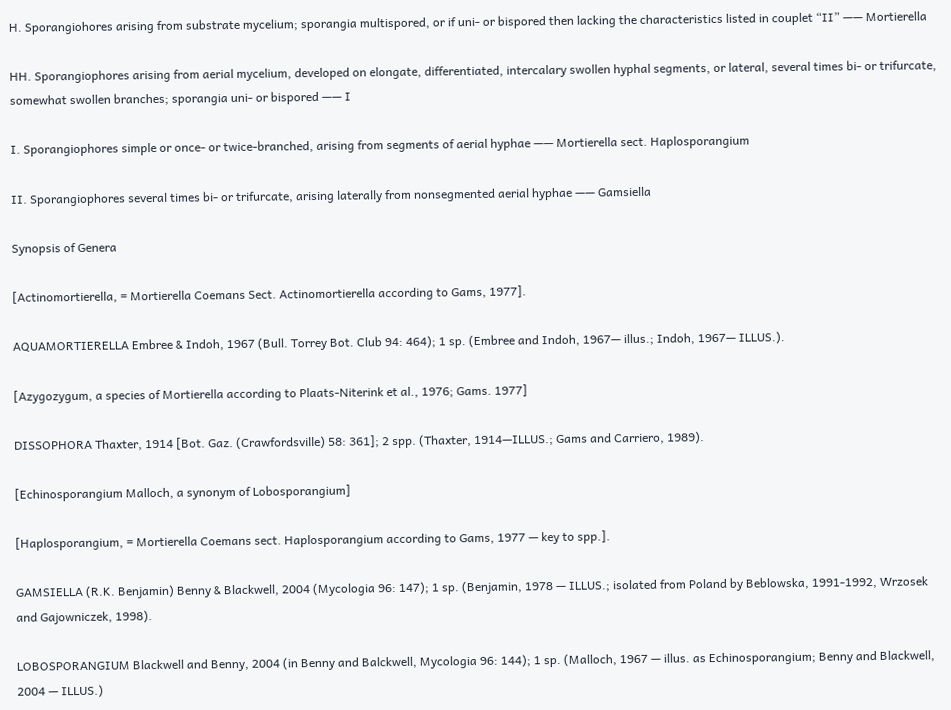H. Sporangiohores arising from substrate mycelium; sporangia multispored, or if uni- or bispored then lacking the characteristics listed in couplet “II” —— Mortierella

HH. Sporangiophores arising from aerial mycelium, developed on elongate, differentiated, intercalary swollen hyphal segments, or lateral, several times bi- or trifurcate, somewhat swollen branches; sporangia uni- or bispored —— I

I. Sporangiophores simple or once- or twice-branched, arising from segments of aerial hyphae —— Mortierella sect. Haplosporangium

II. Sporangiophores several times bi- or trifurcate, arising laterally from nonsegmented aerial hyphae —— Gamsiella

Synopsis of Genera

[Actinomortierella, = Mortierella Coemans Sect. Actinomortierella according to Gams, 1977].

AQUAMORTIERELLA Embree & Indoh, 1967 (Bull. Torrey Bot. Club 94: 464); 1 sp. (Embree and Indoh, 1967— illus.; Indoh, 1967— ILLUS.).

[Azygozygum, a species of Mortierella according to Plaats-Niterink et al., 1976; Gams. 1977]

DISSOPHORA Thaxter, 1914 [Bot. Gaz. (Crawfordsville) 58: 361]; 2 spp. (Thaxter, 1914—ILLUS.; Gams and Carriero, 1989).

[Echinosporangium Malloch, a synonym of Lobosporangium]

[Haplosporangium, = Mortierella Coemans sect. Haplosporangium according to Gams, 1977 — key to spp.].

GAMSIELLA (R.K. Benjamin) Benny & Blackwell, 2004 (Mycologia 96: 147); 1 sp. (Benjamin, 1978 — ILLUS.; isolated from Poland by Beblowska, 1991-1992, Wrzosek and Gajowniczek, 1998).

LOBOSPORANGIUM Blackwell and Benny, 2004 (in Benny and Balckwell, Mycologia 96: 144); 1 sp. (Malloch, 1967 — illus. as Echinosporangium; Benny and Blackwell, 2004 — ILLUS.)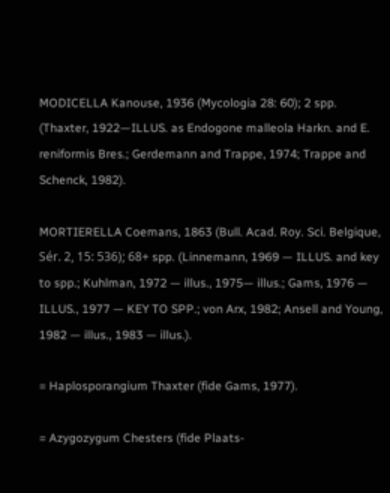MODICELLA Kanouse, 1936 (Mycologia 28: 60); 2 spp. (Thaxter, 1922—ILLUS. as Endogone malleola Harkn. and E. reniformis Bres.; Gerdemann and Trappe, 1974; Trappe and Schenck, 1982).

MORTIERELLA Coemans, 1863 (Bull. Acad. Roy. Sci. Belgique, Sér. 2, 15: 536); 68+ spp. (Linnemann, 1969 — ILLUS. and key to spp.; Kuhlman, 1972 — illus., 1975— illus.; Gams, 1976 — ILLUS., 1977 — KEY TO SPP.; von Arx, 1982; Ansell and Young, 1982 — illus., 1983 — illus.).

= Haplosporangium Thaxter (fide Gams, 1977).

= Azygozygum Chesters (fide Plaats-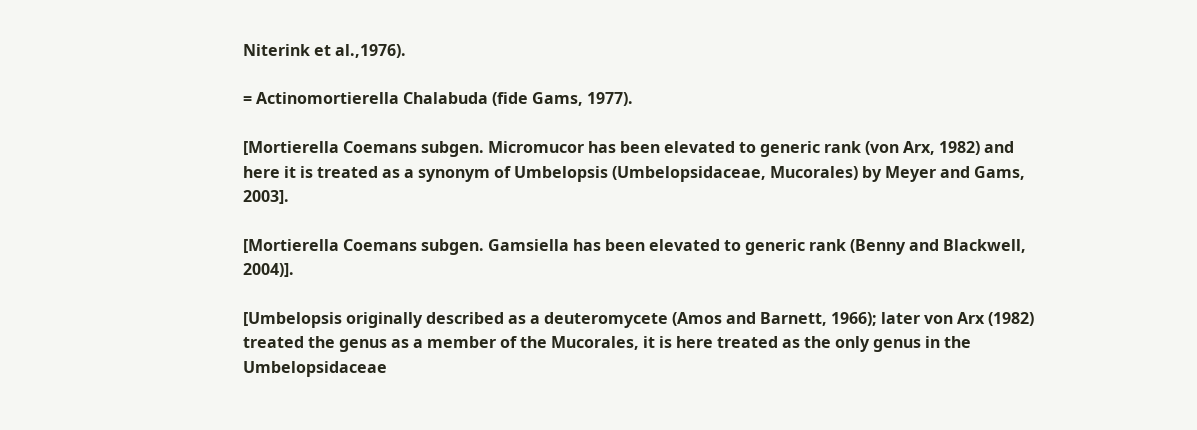Niterink et al.,1976).

= Actinomortierella Chalabuda (fide Gams, 1977).

[Mortierella Coemans subgen. Micromucor has been elevated to generic rank (von Arx, 1982) and here it is treated as a synonym of Umbelopsis (Umbelopsidaceae, Mucorales) by Meyer and Gams, 2003].

[Mortierella Coemans subgen. Gamsiella has been elevated to generic rank (Benny and Blackwell, 2004)].

[Umbelopsis originally described as a deuteromycete (Amos and Barnett, 1966); later von Arx (1982) treated the genus as a member of the Mucorales, it is here treated as the only genus in the Umbelopsidaceae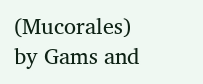(Mucorales) by Gams and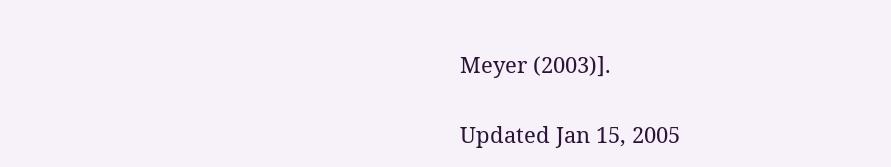Meyer (2003)].

Updated Jan 15, 2005